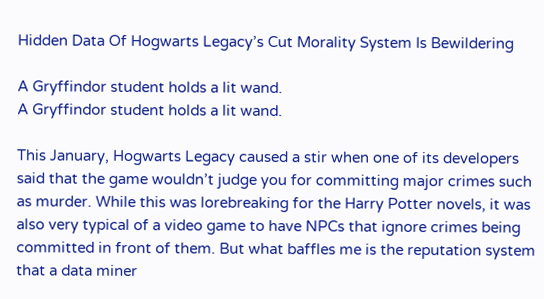Hidden Data Of Hogwarts Legacy’s Cut Morality System Is Bewildering

A Gryffindor student holds a lit wand.
A Gryffindor student holds a lit wand.

This January, Hogwarts Legacy caused a stir when one of its developers said that the game wouldn’t judge you for committing major crimes such as murder. While this was lorebreaking for the Harry Potter novels, it was also very typical of a video game to have NPCs that ignore crimes being committed in front of them. But what baffles me is the reputation system that a data miner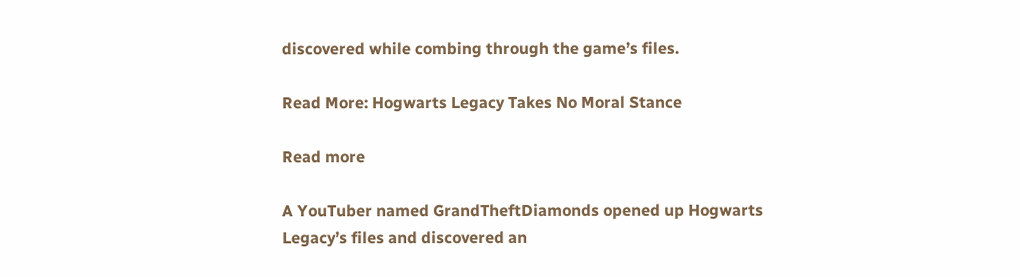discovered while combing through the game’s files.

Read More: Hogwarts Legacy Takes No Moral Stance

Read more

A YouTuber named GrandTheftDiamonds opened up Hogwarts Legacy’s files and discovered an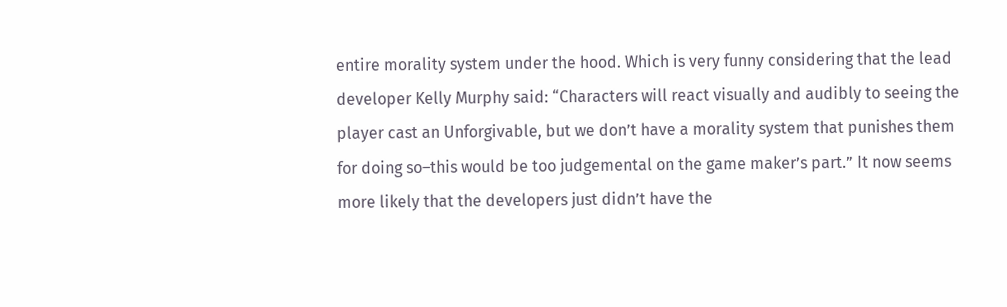entire morality system under the hood. Which is very funny considering that the lead developer Kelly Murphy said: “Characters will react visually and audibly to seeing the player cast an Unforgivable, but we don’t have a morality system that punishes them for doing so–this would be too judgemental on the game maker’s part.” It now seems more likely that the developers just didn’t have the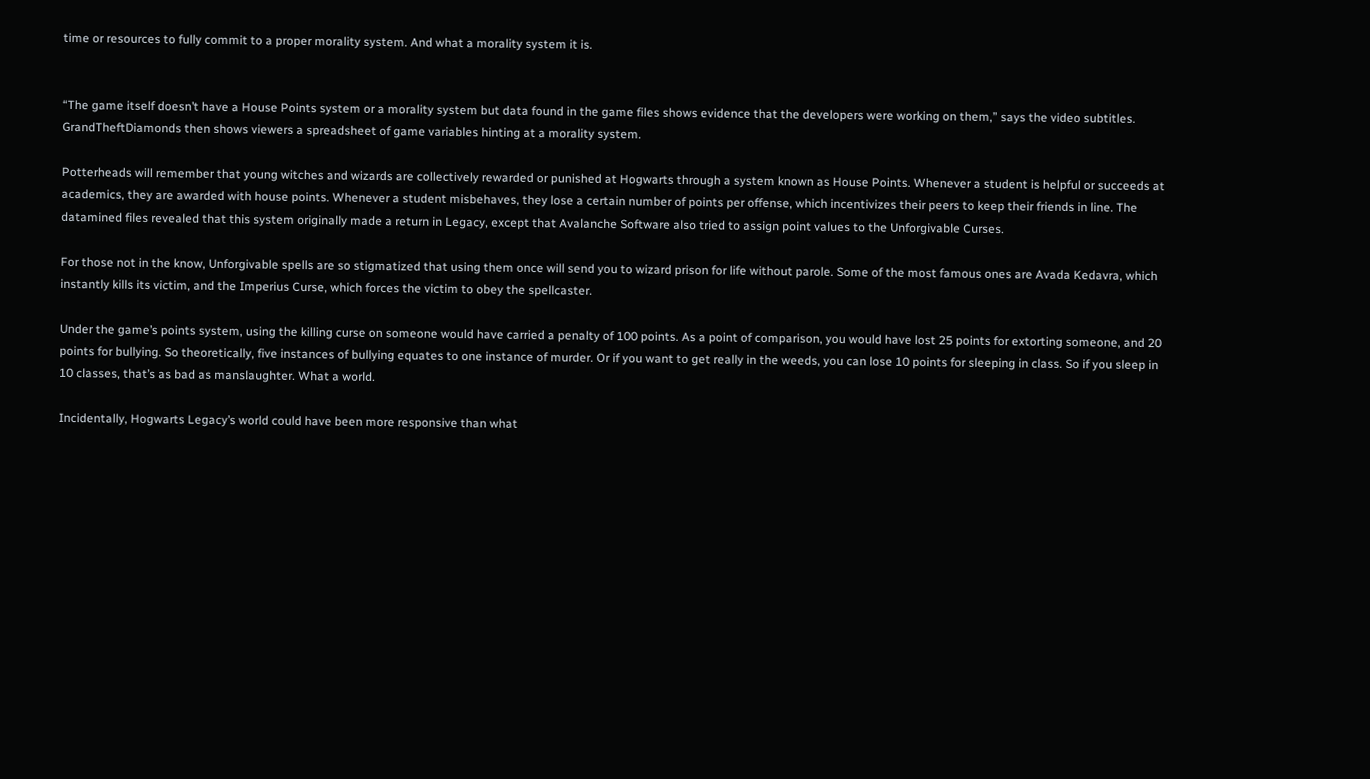time or resources to fully commit to a proper morality system. And what a morality system it is.


“The game itself doesn’t have a House Points system or a morality system but data found in the game files shows evidence that the developers were working on them,” says the video subtitles. GrandTheftDiamonds then shows viewers a spreadsheet of game variables hinting at a morality system.

Potterheads will remember that young witches and wizards are collectively rewarded or punished at Hogwarts through a system known as House Points. Whenever a student is helpful or succeeds at academics, they are awarded with house points. Whenever a student misbehaves, they lose a certain number of points per offense, which incentivizes their peers to keep their friends in line. The datamined files revealed that this system originally made a return in Legacy, except that Avalanche Software also tried to assign point values to the Unforgivable Curses.

For those not in the know, Unforgivable spells are so stigmatized that using them once will send you to wizard prison for life without parole. Some of the most famous ones are Avada Kedavra, which instantly kills its victim, and the Imperius Curse, which forces the victim to obey the spellcaster.

Under the game’s points system, using the killing curse on someone would have carried a penalty of 100 points. As a point of comparison, you would have lost 25 points for extorting someone, and 20 points for bullying. So theoretically, five instances of bullying equates to one instance of murder. Or if you want to get really in the weeds, you can lose 10 points for sleeping in class. So if you sleep in 10 classes, that’s as bad as manslaughter. What a world.

Incidentally, Hogwarts Legacy’s world could have been more responsive than what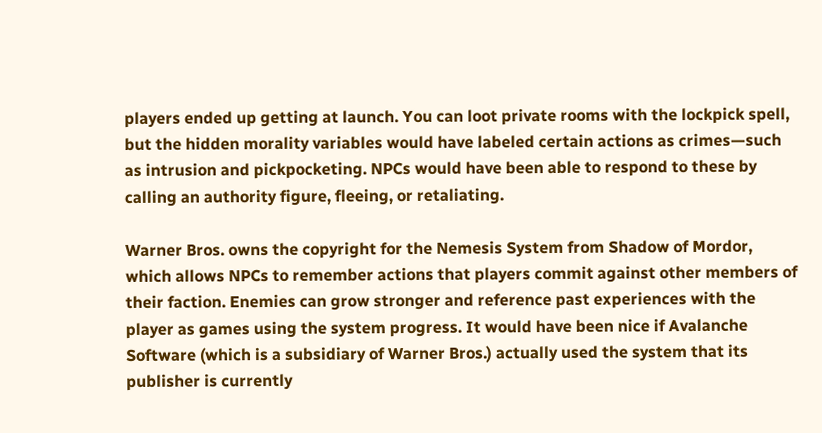players ended up getting at launch. You can loot private rooms with the lockpick spell, but the hidden morality variables would have labeled certain actions as crimes—such as intrusion and pickpocketing. NPCs would have been able to respond to these by calling an authority figure, fleeing, or retaliating.

Warner Bros. owns the copyright for the Nemesis System from Shadow of Mordor, which allows NPCs to remember actions that players commit against other members of their faction. Enemies can grow stronger and reference past experiences with the player as games using the system progress. It would have been nice if Avalanche Software (which is a subsidiary of Warner Bros.) actually used the system that its publisher is currently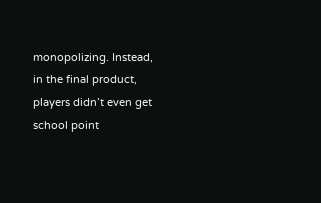monopolizing. Instead, in the final product, players didn’t even get school point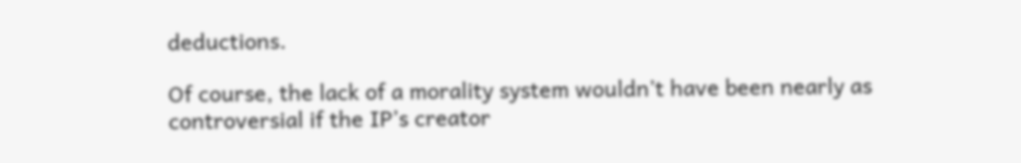deductions.

Of course, the lack of a morality system wouldn’t have been nearly as controversial if the IP’s creator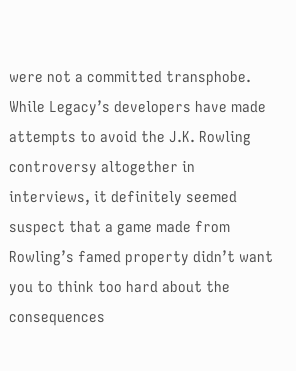were not a committed transphobe. While Legacy’s developers have made attempts to avoid the J.K. Rowling controversy altogether in interviews, it definitely seemed suspect that a game made from Rowling’s famed property didn’t want you to think too hard about the consequences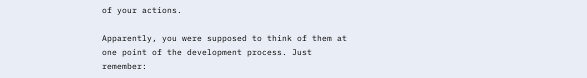of your actions.

Apparently, you were supposed to think of them at one point of the development process. Just remember: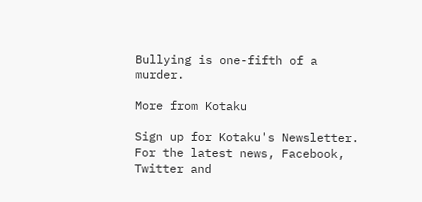Bullying is one-fifth of a murder.

More from Kotaku

Sign up for Kotaku's Newsletter. For the latest news, Facebook, Twitter and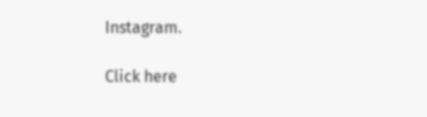Instagram.

Click here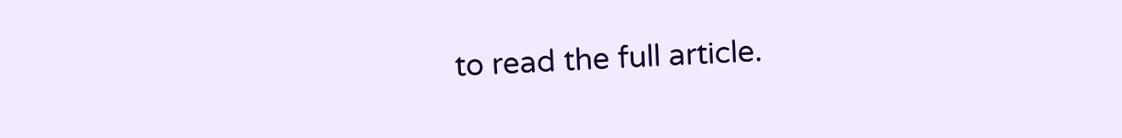to read the full article.